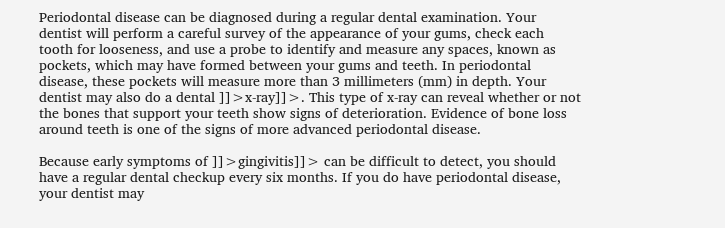Periodontal disease can be diagnosed during a regular dental examination. Your dentist will perform a careful survey of the appearance of your gums, check each tooth for looseness, and use a probe to identify and measure any spaces, known as pockets, which may have formed between your gums and teeth. In periodontal disease, these pockets will measure more than 3 millimeters (mm) in depth. Your dentist may also do a dental ]]>x-ray]]>. This type of x-ray can reveal whether or not the bones that support your teeth show signs of deterioration. Evidence of bone loss around teeth is one of the signs of more advanced periodontal disease.

Because early symptoms of ]]>gingivitis]]> can be difficult to detect, you should have a regular dental checkup every six months. If you do have periodontal disease, your dentist may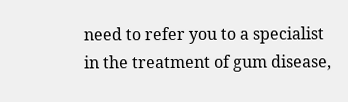need to refer you to a specialist in the treatment of gum disease,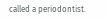called a periodontist.